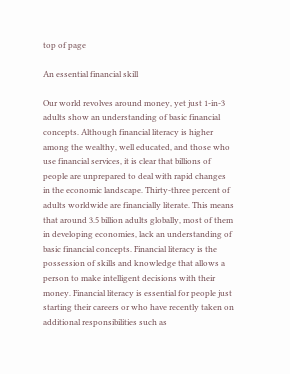top of page

An essential financial skill

Our world revolves around money, yet just 1-in-3 adults show an understanding of basic financial concepts. Although financial literacy is higher among the wealthy, well educated, and those who use financial services, it is clear that billions of people are unprepared to deal with rapid changes in the economic landscape. Thirty-three percent of adults worldwide are financially literate. This means that around 3.5 billion adults globally, most of them in developing economies, lack an understanding of basic financial concepts. Financial literacy is the possession of skills and knowledge that allows a person to make intelligent decisions with their money. Financial literacy is essential for people just starting their careers or who have recently taken on additional responsibilities such as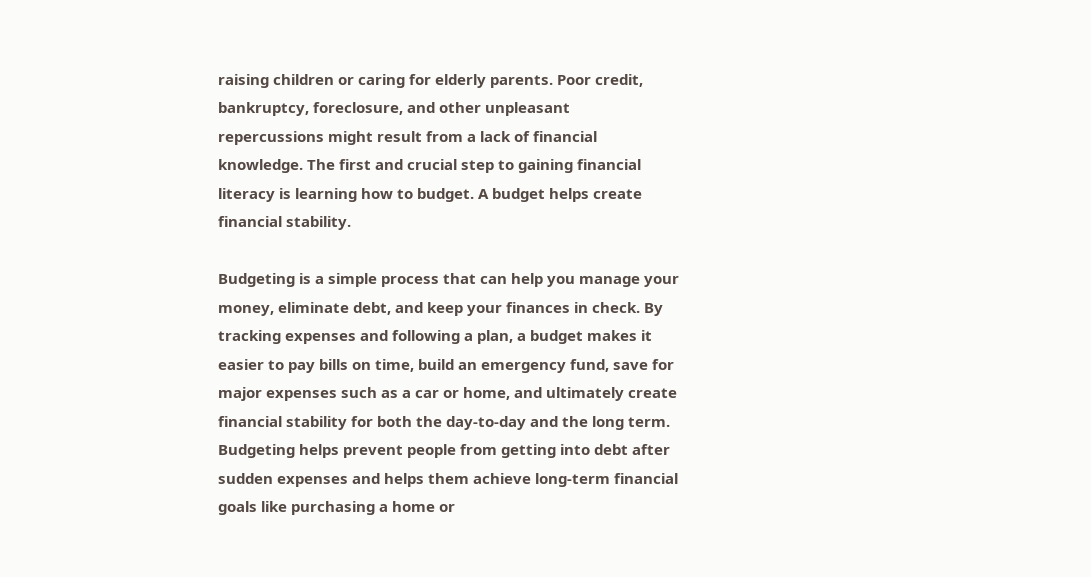raising children or caring for elderly parents. Poor credit, bankruptcy, foreclosure, and other unpleasant repercussions might result from a lack of financial knowledge. The first and crucial step to gaining financial literacy is learning how to budget. A budget helps create financial stability.

Budgeting is a simple process that can help you manage your money, eliminate debt, and keep your finances in check. By tracking expenses and following a plan, a budget makes it easier to pay bills on time, build an emergency fund, save for major expenses such as a car or home, and ultimately create financial stability for both the day-to-day and the long term. Budgeting helps prevent people from getting into debt after sudden expenses and helps them achieve long-term financial goals like purchasing a home or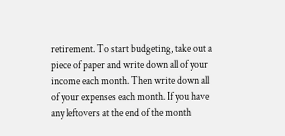retirement. To start budgeting, take out a piece of paper and write down all of your income each month. Then write down all of your expenses each month. If you have any leftovers at the end of the month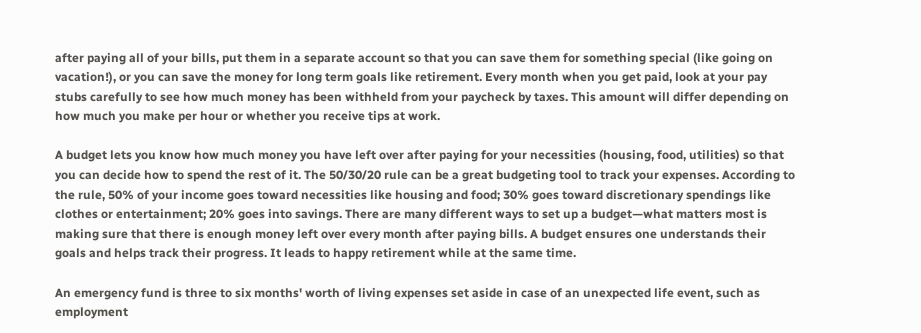after paying all of your bills, put them in a separate account so that you can save them for something special (like going on vacation!), or you can save the money for long term goals like retirement. Every month when you get paid, look at your pay stubs carefully to see how much money has been withheld from your paycheck by taxes. This amount will differ depending on how much you make per hour or whether you receive tips at work.

A budget lets you know how much money you have left over after paying for your necessities (housing, food, utilities) so that you can decide how to spend the rest of it. The 50/30/20 rule can be a great budgeting tool to track your expenses. According to the rule, 50% of your income goes toward necessities like housing and food; 30% goes toward discretionary spendings like clothes or entertainment; 20% goes into savings. There are many different ways to set up a budget—what matters most is making sure that there is enough money left over every month after paying bills. A budget ensures one understands their goals and helps track their progress. It leads to happy retirement while at the same time.

An emergency fund is three to six months' worth of living expenses set aside in case of an unexpected life event, such as employment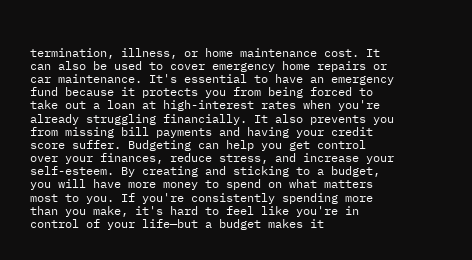termination, illness, or home maintenance cost. It can also be used to cover emergency home repairs or car maintenance. It's essential to have an emergency fund because it protects you from being forced to take out a loan at high-interest rates when you're already struggling financially. It also prevents you from missing bill payments and having your credit score suffer. Budgeting can help you get control over your finances, reduce stress, and increase your self-esteem. By creating and sticking to a budget, you will have more money to spend on what matters most to you. If you're consistently spending more than you make, it's hard to feel like you're in control of your life—but a budget makes it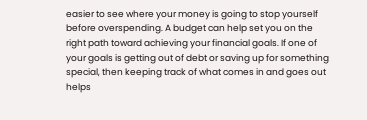easier to see where your money is going to stop yourself before overspending. A budget can help set you on the right path toward achieving your financial goals. If one of your goals is getting out of debt or saving up for something special, then keeping track of what comes in and goes out helps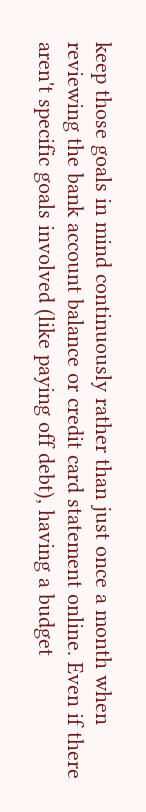keep those goals in mind continuously rather than just once a month when reviewing the bank account balance or credit card statement online. Even if there aren't specific goals involved (like paying off debt), having a budget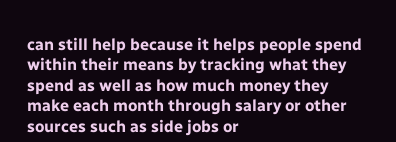can still help because it helps people spend within their means by tracking what they spend as well as how much money they make each month through salary or other sources such as side jobs or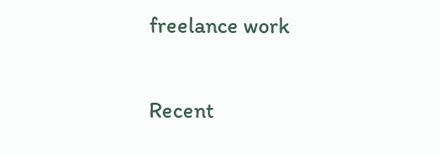freelance work


Recent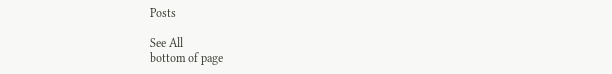Posts

See All
bottom of page